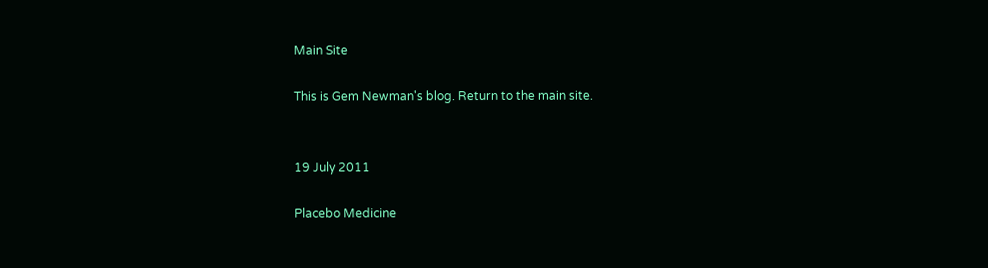Main Site

This is Gem Newman's blog. Return to the main site.


19 July 2011

Placebo Medicine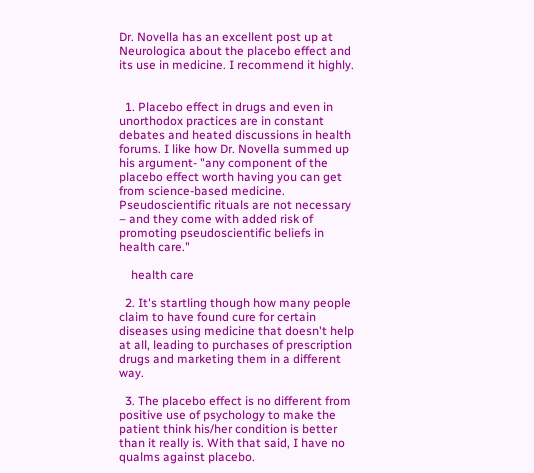Dr. Novella has an excellent post up at Neurologica about the placebo effect and its use in medicine. I recommend it highly.


  1. Placebo effect in drugs and even in unorthodox practices are in constant debates and heated discussions in health forums. I like how Dr. Novella summed up his argument- "any component of the placebo effect worth having you can get from science-based medicine. Pseudoscientific rituals are not necessary – and they come with added risk of promoting pseudoscientific beliefs in health care."

    health care

  2. It's startling though how many people claim to have found cure for certain diseases using medicine that doesn't help at all, leading to purchases of prescription drugs and marketing them in a different way.

  3. The placebo effect is no different from positive use of psychology to make the patient think his/her condition is better than it really is. With that said, I have no qualms against placebo.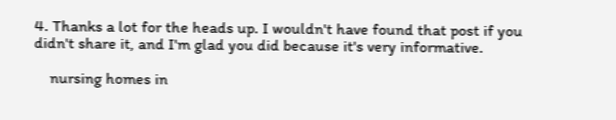4. Thanks a lot for the heads up. I wouldn't have found that post if you didn't share it, and I'm glad you did because it's very informative.

    nursing homes in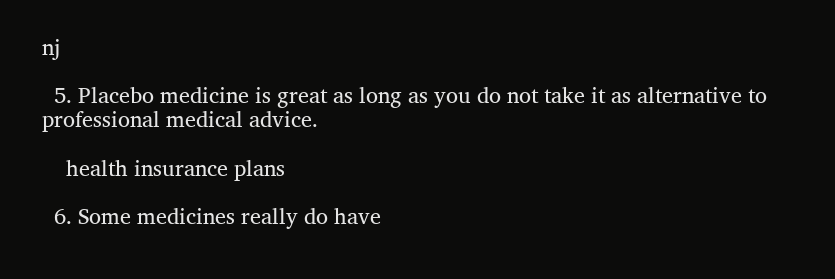nj

  5. Placebo medicine is great as long as you do not take it as alternative to professional medical advice.

    health insurance plans

  6. Some medicines really do have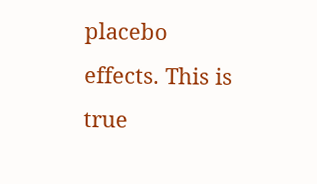placebo effects. This is true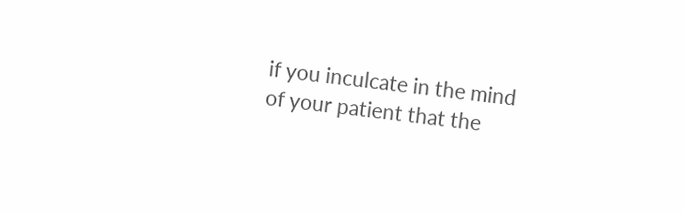if you inculcate in the mind of your patient that the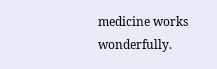medicine works wonderfully.